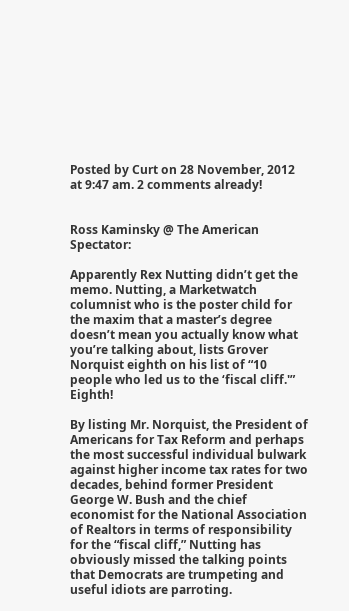Posted by Curt on 28 November, 2012 at 9:47 am. 2 comments already!


Ross Kaminsky @ The American Spectator:

Apparently Rex Nutting didn’t get the memo. Nutting, a Marketwatch columnist who is the poster child for the maxim that a master’s degree doesn’t mean you actually know what you’re talking about, lists Grover Norquist eighth on his list of “10 people who led us to the ‘fiscal cliff.'” Eighth!

By listing Mr. Norquist, the President of Americans for Tax Reform and perhaps the most successful individual bulwark against higher income tax rates for two decades, behind former President George W. Bush and the chief economist for the National Association of Realtors in terms of responsibility for the “fiscal cliff,” Nutting has obviously missed the talking points that Democrats are trumpeting and useful idiots are parroting.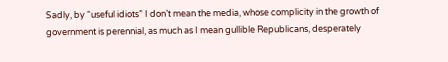Sadly, by “useful idiots” I don’t mean the media, whose complicity in the growth of government is perennial, as much as I mean gullible Republicans, desperately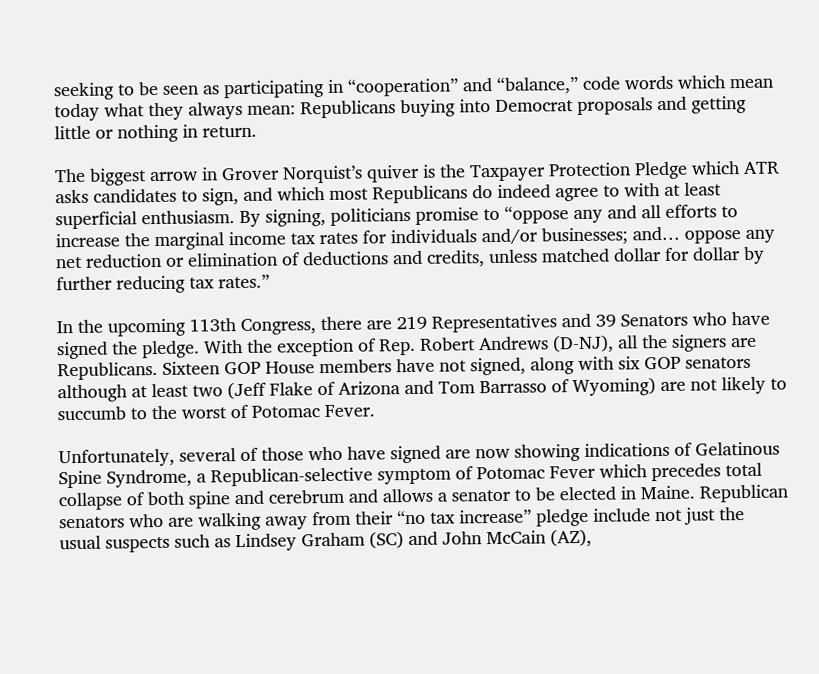seeking to be seen as participating in “cooperation” and “balance,” code words which mean today what they always mean: Republicans buying into Democrat proposals and getting little or nothing in return.

The biggest arrow in Grover Norquist’s quiver is the Taxpayer Protection Pledge which ATR asks candidates to sign, and which most Republicans do indeed agree to with at least superficial enthusiasm. By signing, politicians promise to “oppose any and all efforts to increase the marginal income tax rates for individuals and/or businesses; and… oppose any net reduction or elimination of deductions and credits, unless matched dollar for dollar by further reducing tax rates.”

In the upcoming 113th Congress, there are 219 Representatives and 39 Senators who have signed the pledge. With the exception of Rep. Robert Andrews (D-NJ), all the signers are Republicans. Sixteen GOP House members have not signed, along with six GOP senators although at least two (Jeff Flake of Arizona and Tom Barrasso of Wyoming) are not likely to succumb to the worst of Potomac Fever.

Unfortunately, several of those who have signed are now showing indications of Gelatinous Spine Syndrome, a Republican-selective symptom of Potomac Fever which precedes total collapse of both spine and cerebrum and allows a senator to be elected in Maine. Republican senators who are walking away from their “no tax increase” pledge include not just the usual suspects such as Lindsey Graham (SC) and John McCain (AZ),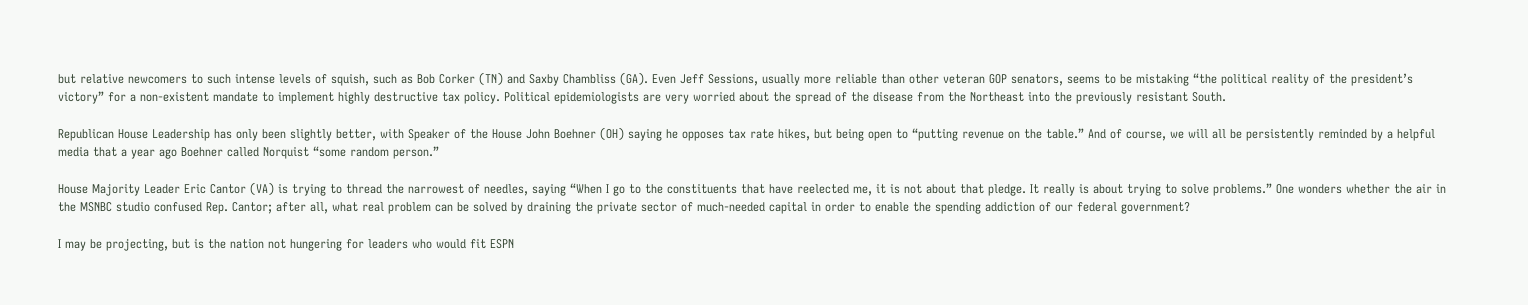but relative newcomers to such intense levels of squish, such as Bob Corker (TN) and Saxby Chambliss (GA). Even Jeff Sessions, usually more reliable than other veteran GOP senators, seems to be mistaking “the political reality of the president’s victory” for a non-existent mandate to implement highly destructive tax policy. Political epidemiologists are very worried about the spread of the disease from the Northeast into the previously resistant South.

Republican House Leadership has only been slightly better, with Speaker of the House John Boehner (OH) saying he opposes tax rate hikes, but being open to “putting revenue on the table.” And of course, we will all be persistently reminded by a helpful media that a year ago Boehner called Norquist “some random person.”

House Majority Leader Eric Cantor (VA) is trying to thread the narrowest of needles, saying “When I go to the constituents that have reelected me, it is not about that pledge. It really is about trying to solve problems.” One wonders whether the air in the MSNBC studio confused Rep. Cantor; after all, what real problem can be solved by draining the private sector of much-needed capital in order to enable the spending addiction of our federal government?

I may be projecting, but is the nation not hungering for leaders who would fit ESPN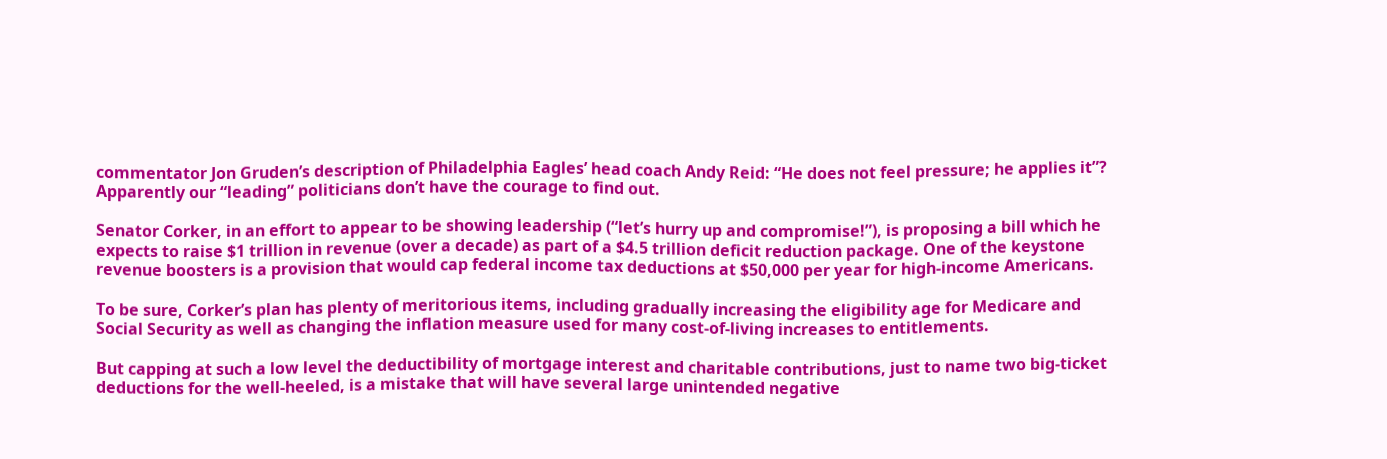commentator Jon Gruden’s description of Philadelphia Eagles’ head coach Andy Reid: “He does not feel pressure; he applies it”? Apparently our “leading” politicians don’t have the courage to find out.

Senator Corker, in an effort to appear to be showing leadership (“let’s hurry up and compromise!”), is proposing a bill which he expects to raise $1 trillion in revenue (over a decade) as part of a $4.5 trillion deficit reduction package. One of the keystone revenue boosters is a provision that would cap federal income tax deductions at $50,000 per year for high-income Americans.

To be sure, Corker’s plan has plenty of meritorious items, including gradually increasing the eligibility age for Medicare and Social Security as well as changing the inflation measure used for many cost-of-living increases to entitlements.

But capping at such a low level the deductibility of mortgage interest and charitable contributions, just to name two big-ticket deductions for the well-heeled, is a mistake that will have several large unintended negative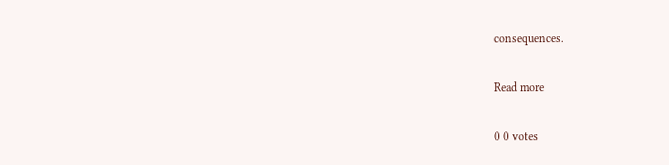consequences.

Read more

0 0 votes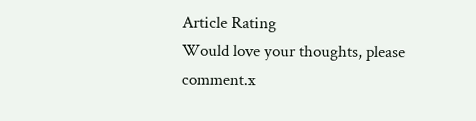Article Rating
Would love your thoughts, please comment.x